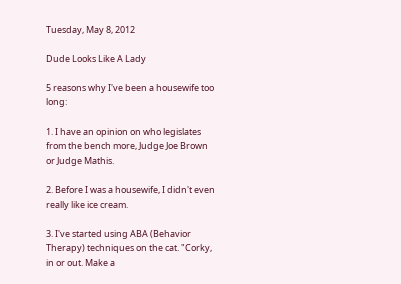Tuesday, May 8, 2012

Dude Looks Like A Lady

5 reasons why I've been a housewife too long:

1. I have an opinion on who legislates from the bench more, Judge Joe Brown or Judge Mathis.

2. Before I was a housewife, I didn't even really like ice cream.

3. I've started using ABA (Behavior Therapy) techniques on the cat. "Corky, in or out. Make a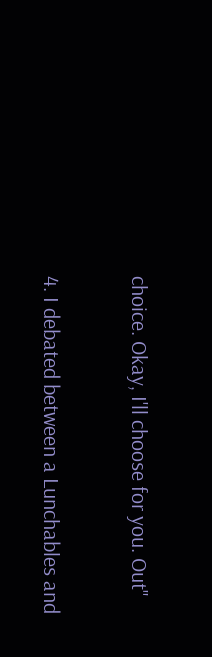choice. Okay, I'll choose for you. Out"

4. I debated between a Lunchables and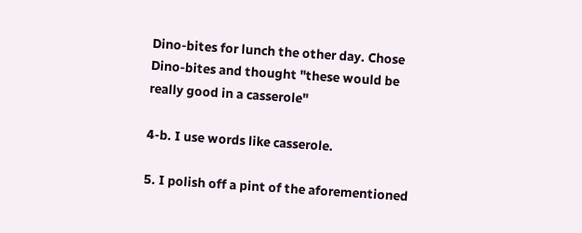Dino-bites for lunch the other day. Chose Dino-bites and thought "these would be really good in a casserole"

4-b. I use words like casserole.

5. I polish off a pint of the aforementioned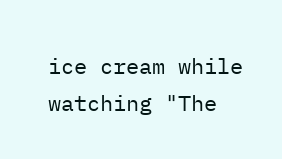ice cream while watching "The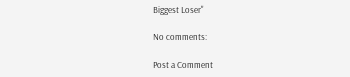Biggest Loser"

No comments:

Post a Comment